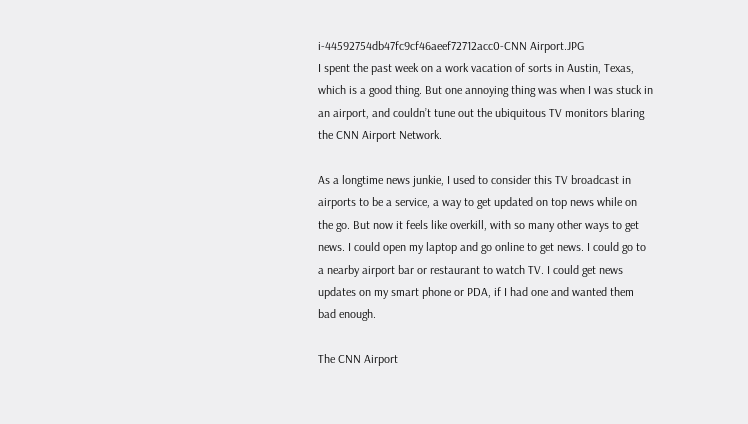i-44592754db47fc9cf46aeef72712acc0-CNN Airport.JPG
I spent the past week on a work vacation of sorts in Austin, Texas, which is a good thing. But one annoying thing was when I was stuck in an airport, and couldn’t tune out the ubiquitous TV monitors blaring the CNN Airport Network.

As a longtime news junkie, I used to consider this TV broadcast in airports to be a service, a way to get updated on top news while on the go. But now it feels like overkill, with so many other ways to get news. I could open my laptop and go online to get news. I could go to a nearby airport bar or restaurant to watch TV. I could get news updates on my smart phone or PDA, if I had one and wanted them bad enough.

The CNN Airport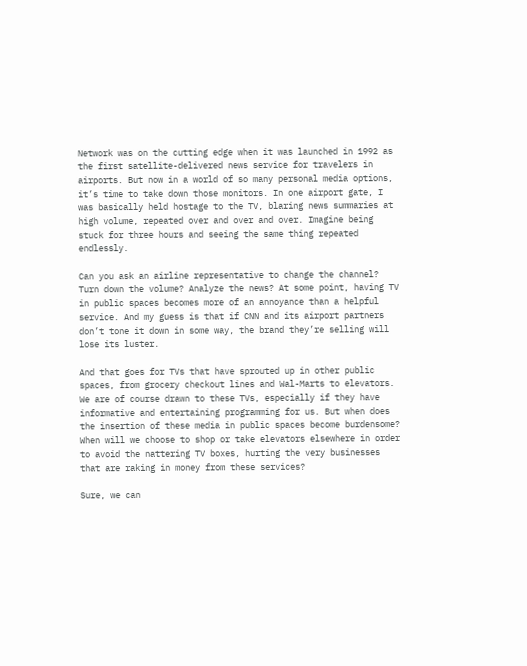Network was on the cutting edge when it was launched in 1992 as the first satellite-delivered news service for travelers in airports. But now in a world of so many personal media options, it’s time to take down those monitors. In one airport gate, I was basically held hostage to the TV, blaring news summaries at high volume, repeated over and over and over. Imagine being stuck for three hours and seeing the same thing repeated endlessly.

Can you ask an airline representative to change the channel? Turn down the volume? Analyze the news? At some point, having TV in public spaces becomes more of an annoyance than a helpful service. And my guess is that if CNN and its airport partners don’t tone it down in some way, the brand they’re selling will lose its luster.

And that goes for TVs that have sprouted up in other public spaces, from grocery checkout lines and Wal-Marts to elevators. We are of course drawn to these TVs, especially if they have informative and entertaining programming for us. But when does the insertion of these media in public spaces become burdensome? When will we choose to shop or take elevators elsewhere in order to avoid the nattering TV boxes, hurting the very businesses that are raking in money from these services?

Sure, we can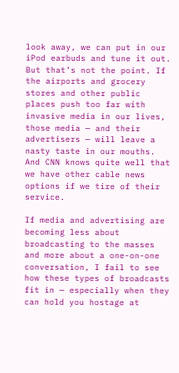look away, we can put in our iPod earbuds and tune it out. But that’s not the point. If the airports and grocery stores and other public places push too far with invasive media in our lives, those media — and their advertisers — will leave a nasty taste in our mouths. And CNN knows quite well that we have other cable news options if we tire of their service.

If media and advertising are becoming less about broadcasting to the masses and more about a one-on-one conversation, I fail to see how these types of broadcasts fit in — especially when they can hold you hostage at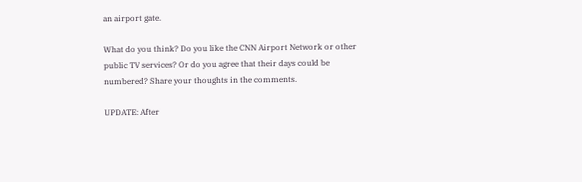an airport gate.

What do you think? Do you like the CNN Airport Network or other public TV services? Or do you agree that their days could be numbered? Share your thoughts in the comments.

UPDATE: After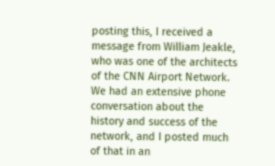posting this, I received a message from William Jeakle, who was one of the architects of the CNN Airport Network. We had an extensive phone conversation about the history and success of the network, and I posted much of that in an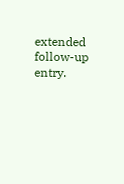extended follow-up entry.